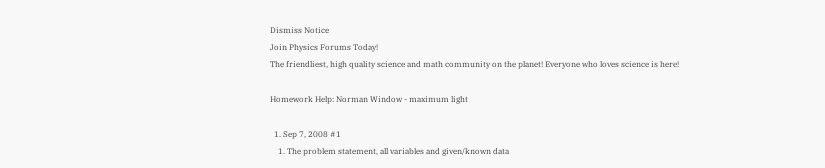Dismiss Notice
Join Physics Forums Today!
The friendliest, high quality science and math community on the planet! Everyone who loves science is here!

Homework Help: Norman Window - maximum light

  1. Sep 7, 2008 #1
    1. The problem statement, all variables and given/known data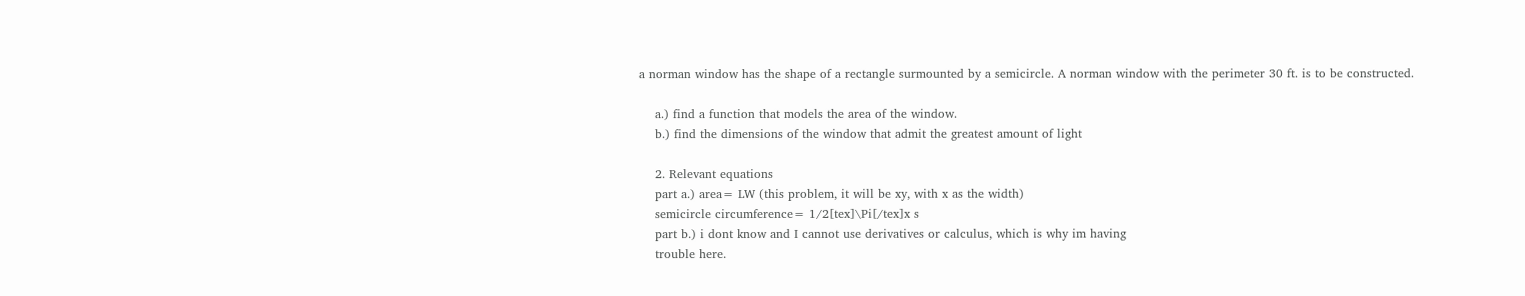a norman window has the shape of a rectangle surmounted by a semicircle. A norman window with the perimeter 30 ft. is to be constructed.

    a.) find a function that models the area of the window.
    b.) find the dimensions of the window that admit the greatest amount of light

    2. Relevant equations
    part a.) area= LW (this problem, it will be xy, with x as the width)
    semicircle circumference= 1/2[tex]\Pi[/tex]x s
    part b.) i dont know and I cannot use derivatives or calculus, which is why im having
    trouble here.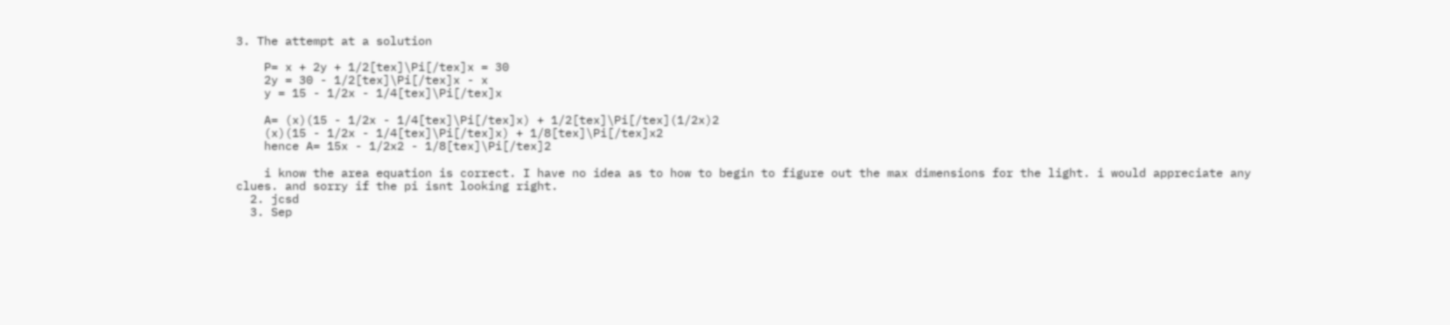3. The attempt at a solution

    P= x + 2y + 1/2[tex]\Pi[/tex]x = 30
    2y = 30 - 1/2[tex]\Pi[/tex]x - x
    y = 15 - 1/2x - 1/4[tex]\Pi[/tex]x

    A= (x)(15 - 1/2x - 1/4[tex]\Pi[/tex]x) + 1/2[tex]\Pi[/tex](1/2x)2
    (x)(15 - 1/2x - 1/4[tex]\Pi[/tex]x) + 1/8[tex]\Pi[/tex]x2
    hence A= 15x - 1/2x2 - 1/8[tex]\Pi[/tex]2

    i know the area equation is correct. I have no idea as to how to begin to figure out the max dimensions for the light. i would appreciate any clues. and sorry if the pi isnt looking right.
  2. jcsd
  3. Sep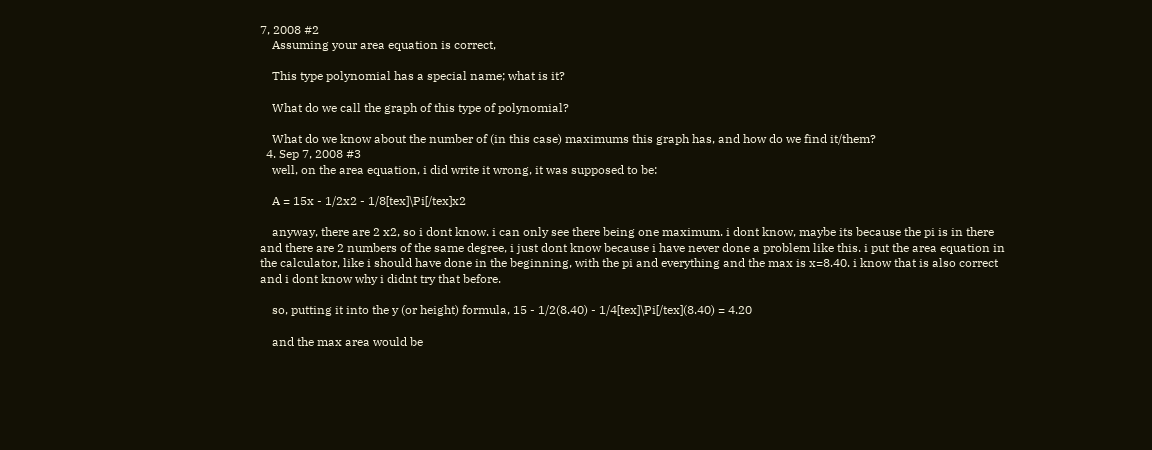7, 2008 #2
    Assuming your area equation is correct,

    This type polynomial has a special name; what is it?

    What do we call the graph of this type of polynomial?

    What do we know about the number of (in this case) maximums this graph has, and how do we find it/them?
  4. Sep 7, 2008 #3
    well, on the area equation, i did write it wrong, it was supposed to be:

    A = 15x - 1/2x2 - 1/8[tex]\Pi[/tex]x2

    anyway, there are 2 x2, so i dont know. i can only see there being one maximum. i dont know, maybe its because the pi is in there and there are 2 numbers of the same degree, i just dont know because i have never done a problem like this. i put the area equation in the calculator, like i should have done in the beginning, with the pi and everything and the max is x=8.40. i know that is also correct and i dont know why i didnt try that before.

    so, putting it into the y (or height) formula, 15 - 1/2(8.40) - 1/4[tex]\Pi[/tex](8.40) = 4.20

    and the max area would be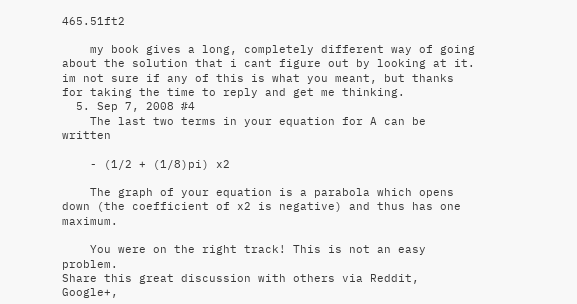465.51ft2

    my book gives a long, completely different way of going about the solution that i cant figure out by looking at it. im not sure if any of this is what you meant, but thanks for taking the time to reply and get me thinking.
  5. Sep 7, 2008 #4
    The last two terms in your equation for A can be written

    - (1/2 + (1/8)pi) x2

    The graph of your equation is a parabola which opens down (the coefficient of x2 is negative) and thus has one maximum.

    You were on the right track! This is not an easy problem.
Share this great discussion with others via Reddit, Google+,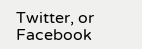Twitter, or Facebook